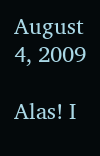August 4, 2009

Alas! I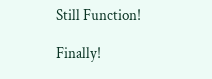Still Function!

Finally!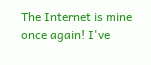The Internet is mine once again! I've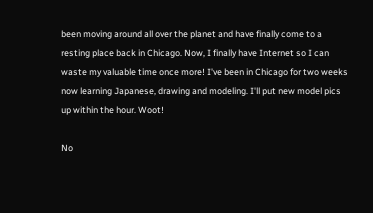been moving around all over the planet and have finally come to a resting place back in Chicago. Now, I finally have Internet so I can waste my valuable time once more! I've been in Chicago for two weeks now learning Japanese, drawing and modeling. I'll put new model pics up within the hour. Woot!

No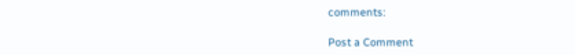comments:

Post a Comment